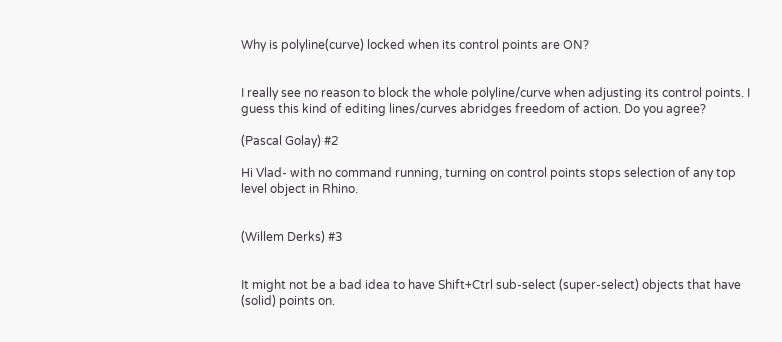Why is polyline(curve) locked when its control points are ON?


I really see no reason to block the whole polyline/curve when adjusting its control points. I guess this kind of editing lines/curves abridges freedom of action. Do you agree?

(Pascal Golay) #2

Hi Vlad- with no command running, turning on control points stops selection of any top level object in Rhino.


(Willem Derks) #3


It might not be a bad idea to have Shift+Ctrl sub-select (super-select) objects that have (solid) points on.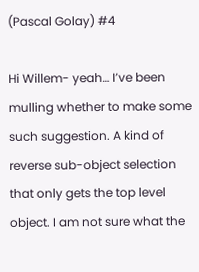(Pascal Golay) #4

Hi Willem- yeah… I’ve been mulling whether to make some such suggestion. A kind of reverse sub-object selection that only gets the top level object. I am not sure what the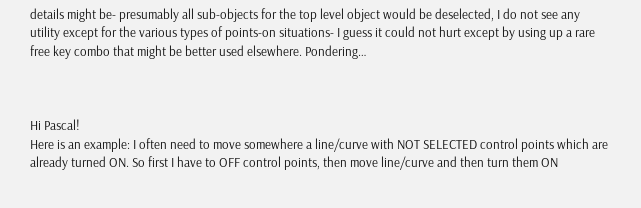details might be- presumably all sub-objects for the top level object would be deselected, I do not see any utility except for the various types of points-on situations- I guess it could not hurt except by using up a rare free key combo that might be better used elsewhere. Pondering…



Hi Pascal!
Here is an example: I often need to move somewhere a line/curve with NOT SELECTED control points which are already turned ON. So first I have to OFF control points, then move line/curve and then turn them ON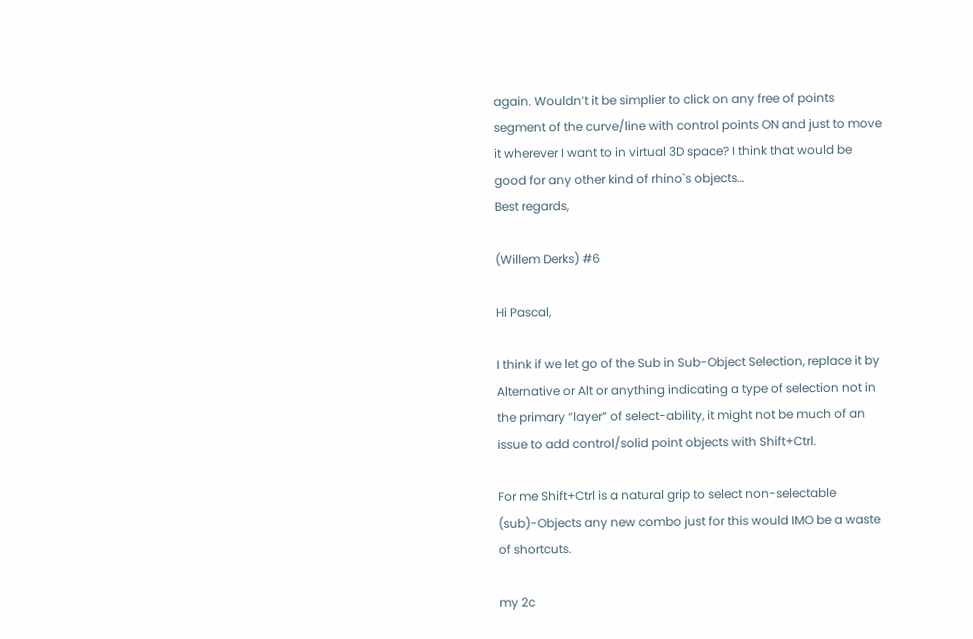again. Wouldn’t it be simplier to click on any free of points segment of the curve/line with control points ON and just to move it wherever I want to in virtual 3D space? I think that would be good for any other kind of rhino`s objects…
Best regards,

(Willem Derks) #6

Hi Pascal,

I think if we let go of the Sub in Sub-Object Selection, replace it by Alternative or Alt or anything indicating a type of selection not in the primary “layer” of select-ability, it might not be much of an issue to add control/solid point objects with Shift+Ctrl.

For me Shift+Ctrl is a natural grip to select non-selectable (sub)-Objects any new combo just for this would IMO be a waste of shortcuts.

my 2c